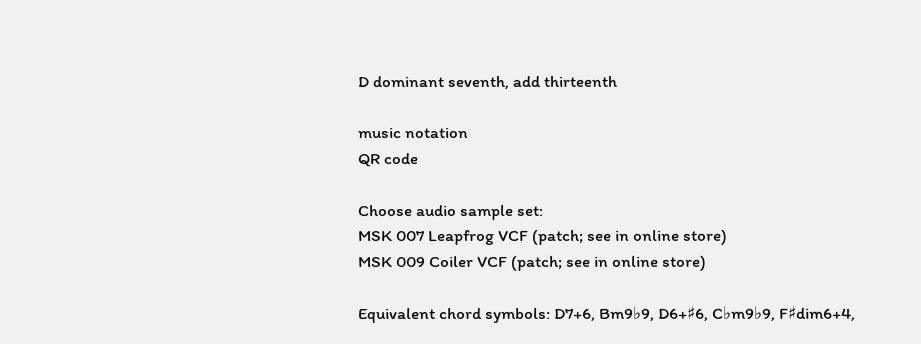D dominant seventh, add thirteenth

music notation
QR code

Choose audio sample set:
MSK 007 Leapfrog VCF (patch; see in online store)
MSK 009 Coiler VCF (patch; see in online store)

Equivalent chord symbols: D7+6, Bm9♭9, D6+♯6, C♭m9♭9, F♯dim6+4,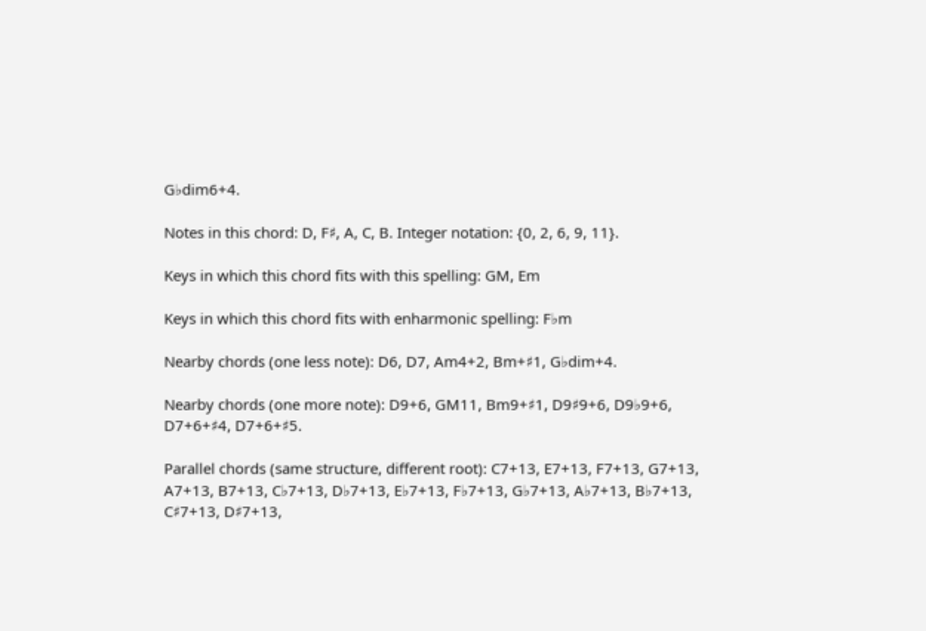G♭dim6+4.

Notes in this chord: D, F♯, A, C, B. Integer notation: {0, 2, 6, 9, 11}.

Keys in which this chord fits with this spelling: GM, Em

Keys in which this chord fits with enharmonic spelling: F♭m

Nearby chords (one less note): D6, D7, Am4+2, Bm+♯1, G♭dim+4.

Nearby chords (one more note): D9+6, GM11, Bm9+♯1, D9♯9+6, D9♭9+6, D7+6+♯4, D7+6+♯5.

Parallel chords (same structure, different root): C7+13, E7+13, F7+13, G7+13, A7+13, B7+13, C♭7+13, D♭7+13, E♭7+13, F♭7+13, G♭7+13, A♭7+13, B♭7+13, C♯7+13, D♯7+13,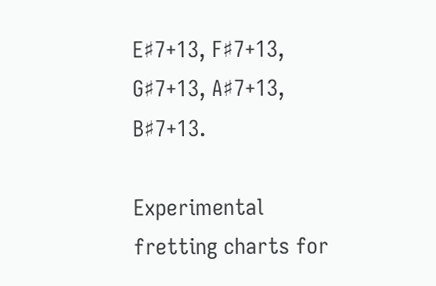E♯7+13, F♯7+13, G♯7+13, A♯7+13, B♯7+13.

Experimental fretting charts for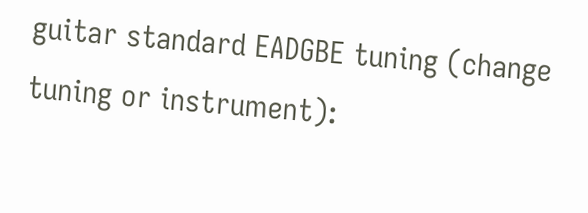guitar standard EADGBE tuning (change tuning or instrument):